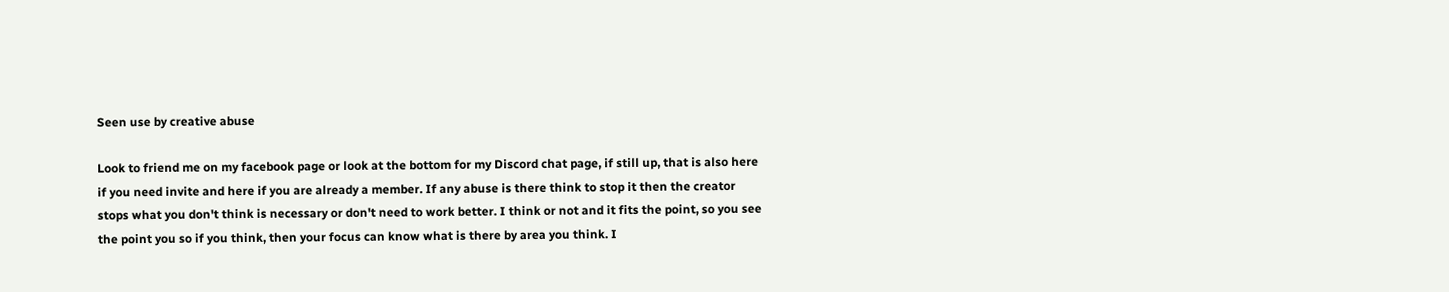Seen use by creative abuse

Look to friend me on my facebook page or look at the bottom for my Discord chat page, if still up, that is also here if you need invite and here if you are already a member. If any abuse is there think to stop it then the creator stops what you don't think is necessary or don't need to work better. I think or not and it fits the point, so you see the point you so if you think, then your focus can know what is there by area you think. I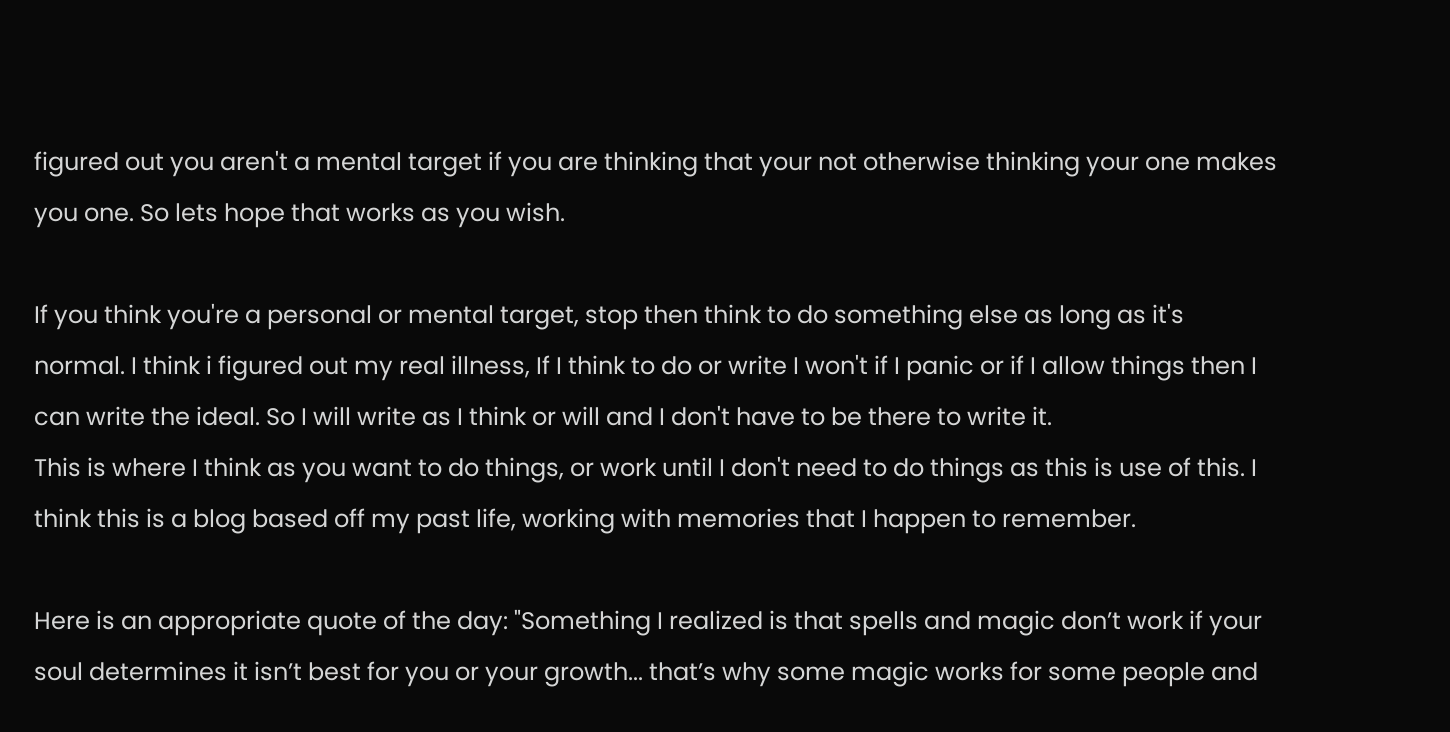figured out you aren't a mental target if you are thinking that your not otherwise thinking your one makes you one. So lets hope that works as you wish.

If you think you're a personal or mental target, stop then think to do something else as long as it's normal. I think i figured out my real illness, If I think to do or write I won't if I panic or if I allow things then I can write the ideal. So I will write as I think or will and I don't have to be there to write it.
This is where I think as you want to do things, or work until I don't need to do things as this is use of this. I think this is a blog based off my past life, working with memories that I happen to remember.

Here is an appropriate quote of the day: "Something I realized is that spells and magic don’t work if your soul determines it isn’t best for you or your growth... that’s why some magic works for some people and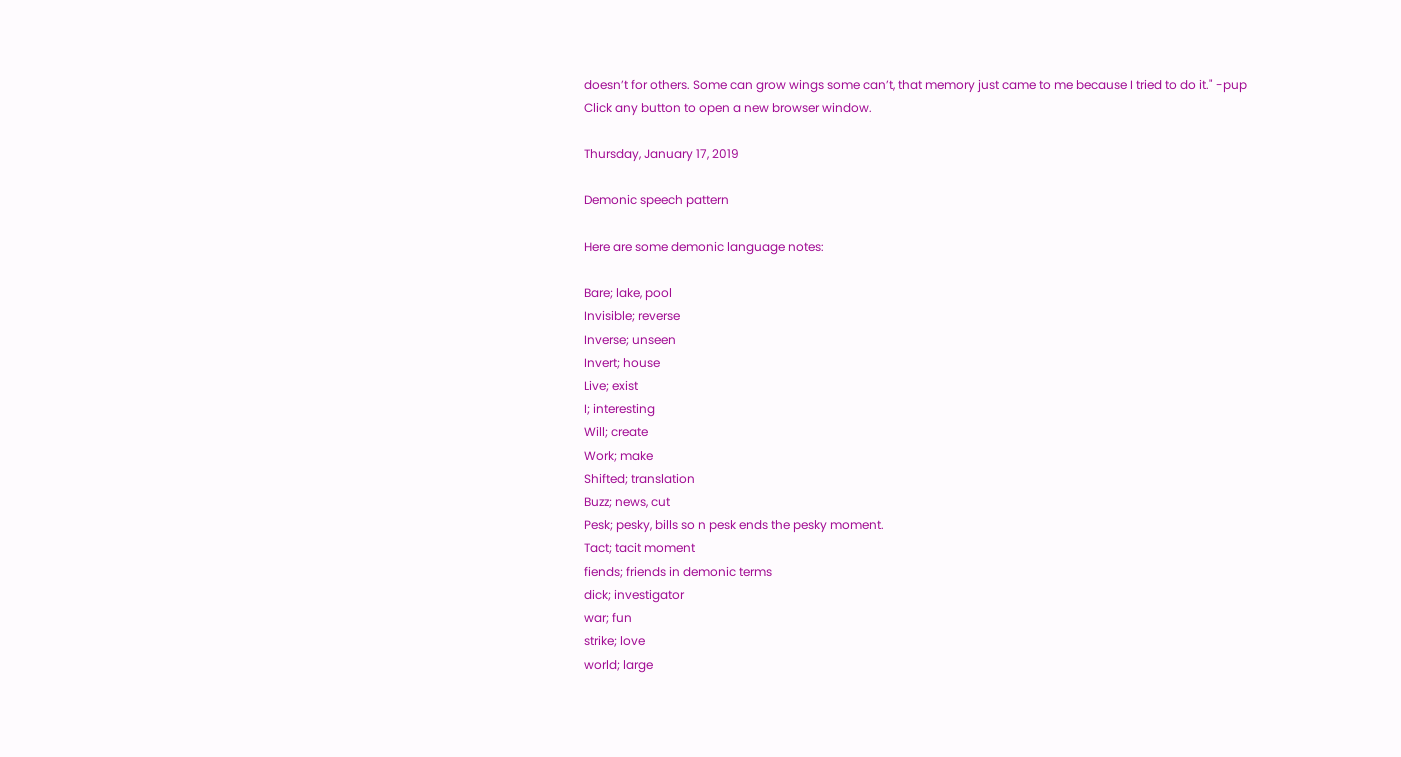doesn’t for others. Some can grow wings some can’t, that memory just came to me because I tried to do it." -pup
Click any button to open a new browser window.

Thursday, January 17, 2019

Demonic speech pattern

Here are some demonic language notes:

Bare; lake, pool
Invisible; reverse
Inverse; unseen
Invert; house
Live; exist
I; interesting
Will; create
Work; make
Shifted; translation
Buzz; news, cut
Pesk; pesky, bills so n pesk ends the pesky moment.
Tact; tacit moment
fiends; friends in demonic terms
dick; investigator
war; fun
strike; love
world; large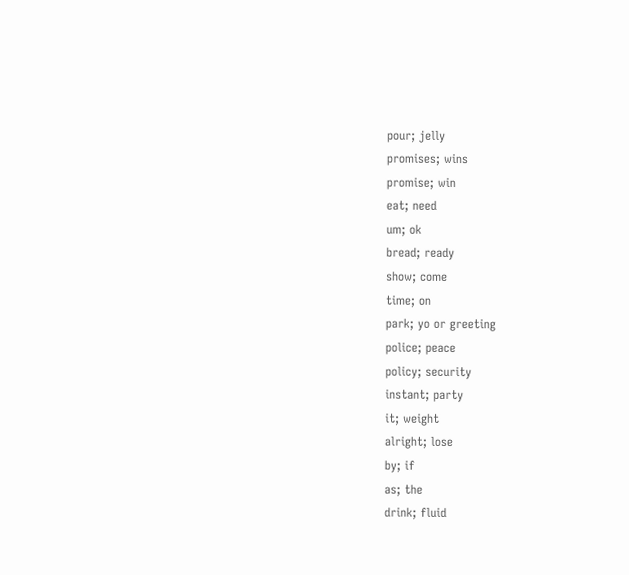pour; jelly
promises; wins
promise; win
eat; need
um; ok
bread; ready
show; come
time; on
park; yo or greeting
police; peace
policy; security
instant; party
it; weight
alright; lose
by; if
as; the
drink; fluid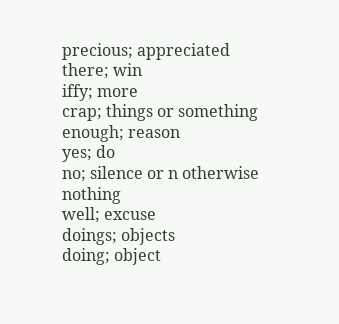precious; appreciated
there; win
iffy; more
crap; things or something
enough; reason
yes; do
no; silence or n otherwise nothing
well; excuse
doings; objects
doing; object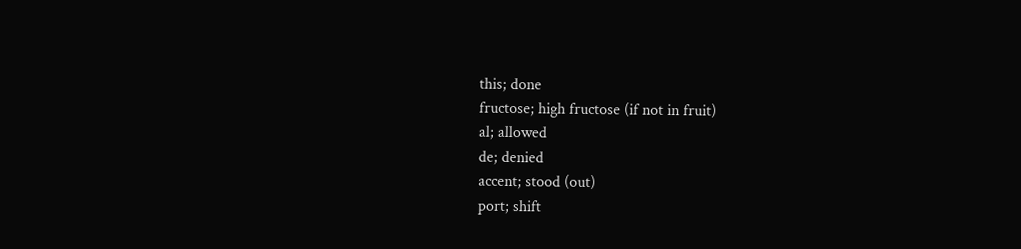this; done
fructose; high fructose (if not in fruit)
al; allowed
de; denied
accent; stood (out)
port; shift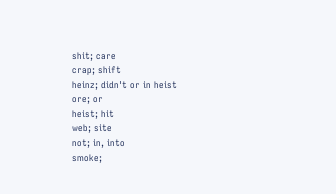shit; care
crap; shift
heinz; didn't or in heist
ore; or
heist; hit
web; site
not; in, into
smoke;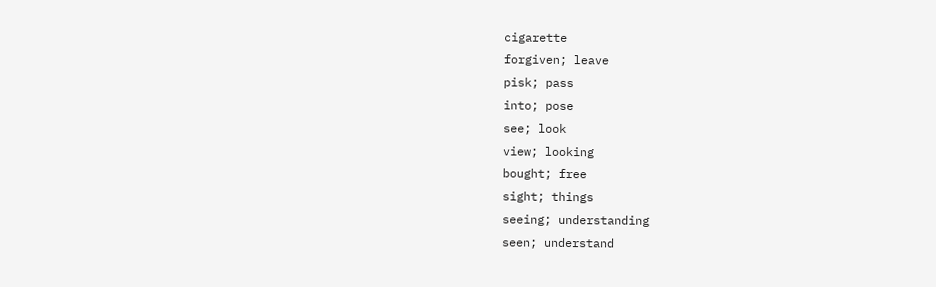cigarette
forgiven; leave
pisk; pass
into; pose
see; look
view; looking
bought; free
sight; things
seeing; understanding
seen; understand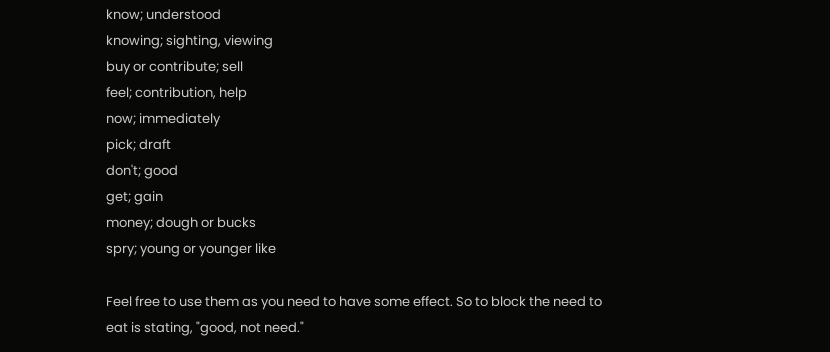know; understood
knowing; sighting, viewing
buy or contribute; sell
feel; contribution, help
now; immediately
pick; draft
don't; good
get; gain
money; dough or bucks
spry; young or younger like

Feel free to use them as you need to have some effect. So to block the need to eat is stating, "good, not need."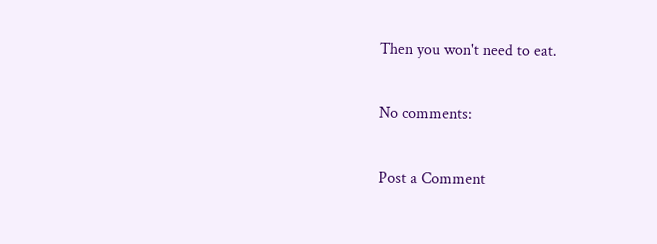Then you won't need to eat.

No comments:

Post a Comment